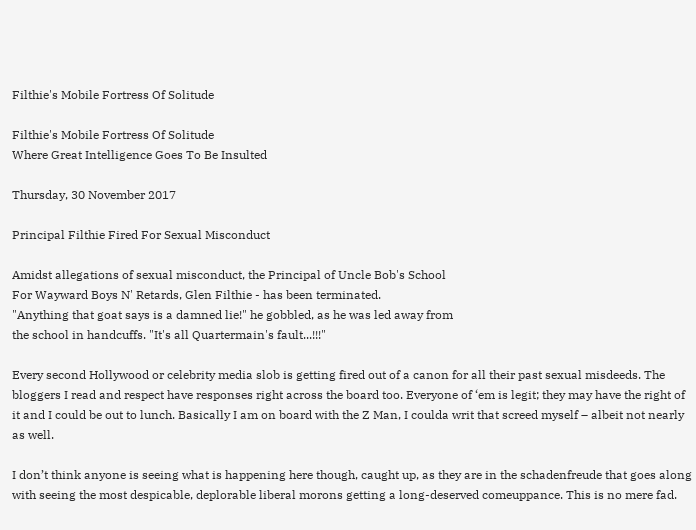Filthie's Mobile Fortress Of Solitude

Filthie's Mobile Fortress Of Solitude
Where Great Intelligence Goes To Be Insulted

Thursday, 30 November 2017

Principal Filthie Fired For Sexual Misconduct

Amidst allegations of sexual misconduct, the Principal of Uncle Bob's School
For Wayward Boys N' Retards, Glen Filthie - has been terminated.
"Anything that goat says is a damned lie!" he gobbled, as he was led away from
the school in handcuffs. "It's all Quartermain's fault...!!!"

Every second Hollywood or celebrity media slob is getting fired out of a canon for all their past sexual misdeeds. The bloggers I read and respect have responses right across the board too. Everyone of ‘em is legit; they may have the right of it and I could be out to lunch. Basically I am on board with the Z Man, I coulda writ that screed myself – albeit not nearly as well.

I don’t think anyone is seeing what is happening here though, caught up, as they are in the schadenfreude that goes along with seeing the most despicable, deplorable liberal morons getting a long-deserved comeuppance. This is no mere fad.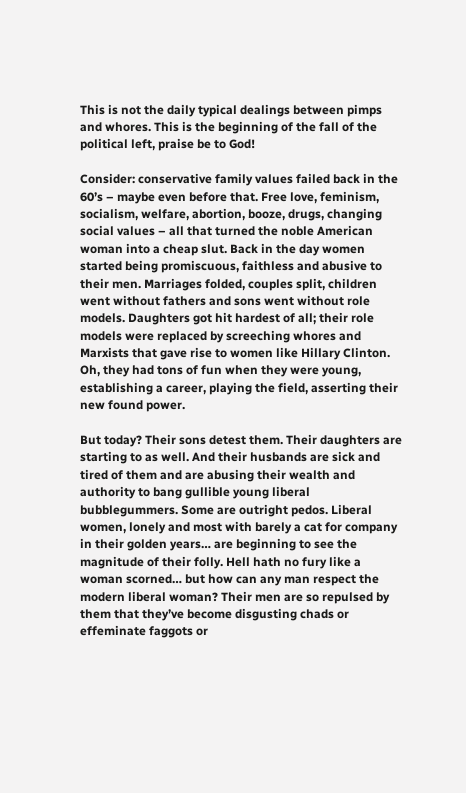This is not the daily typical dealings between pimps and whores. This is the beginning of the fall of the political left, praise be to God!

Consider: conservative family values failed back in the 60’s – maybe even before that. Free love, feminism, socialism, welfare, abortion, booze, drugs, changing social values – all that turned the noble American woman into a cheap slut. Back in the day women started being promiscuous, faithless and abusive to their men. Marriages folded, couples split, children went without fathers and sons went without role models. Daughters got hit hardest of all; their role models were replaced by screeching whores and Marxists that gave rise to women like Hillary Clinton. Oh, they had tons of fun when they were young, establishing a career, playing the field, asserting their new found power.

But today? Their sons detest them. Their daughters are starting to as well. And their husbands are sick and tired of them and are abusing their wealth and authority to bang gullible young liberal bubblegummers. Some are outright pedos. Liberal women, lonely and most with barely a cat for company in their golden years… are beginning to see the magnitude of their folly. Hell hath no fury like a woman scorned… but how can any man respect the modern liberal woman? Their men are so repulsed by them that they’ve become disgusting chads or effeminate faggots or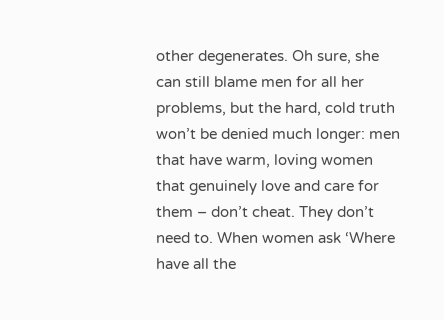other degenerates. Oh sure, she can still blame men for all her problems, but the hard, cold truth won’t be denied much longer: men that have warm, loving women that genuinely love and care for them – don’t cheat. They don’t need to. When women ask ‘Where have all the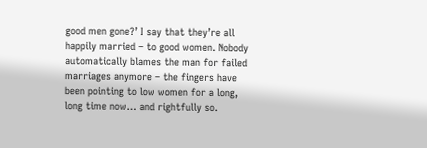good men gone?’ I say that they’re all happily married – to good women. Nobody automatically blames the man for failed marriages anymore – the fingers have been pointing to low women for a long, long time now… and rightfully so.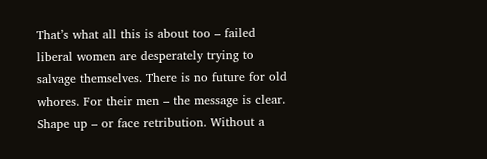That’s what all this is about too – failed liberal women are desperately trying to salvage themselves. There is no future for old whores. For their men – the message is clear. Shape up – or face retribution. Without a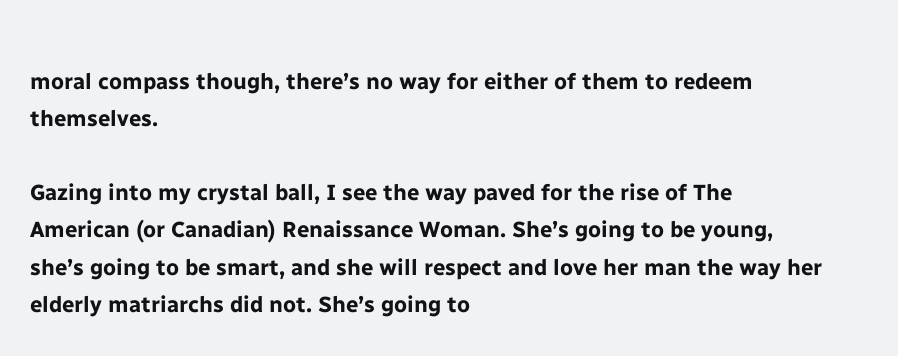moral compass though, there’s no way for either of them to redeem themselves.

Gazing into my crystal ball, I see the way paved for the rise of The American (or Canadian) Renaissance Woman. She’s going to be young, she’s going to be smart, and she will respect and love her man the way her elderly matriarchs did not. She’s going to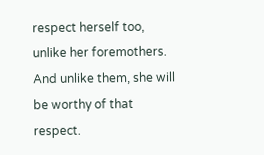respect herself too, unlike her foremothers. And unlike them, she will be worthy of that respect.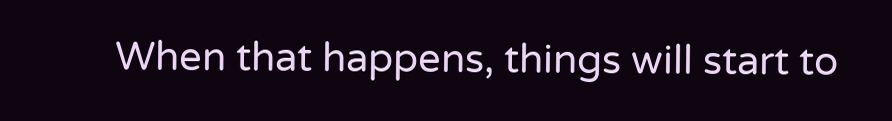When that happens, things will start to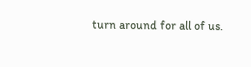turn around for all of us.